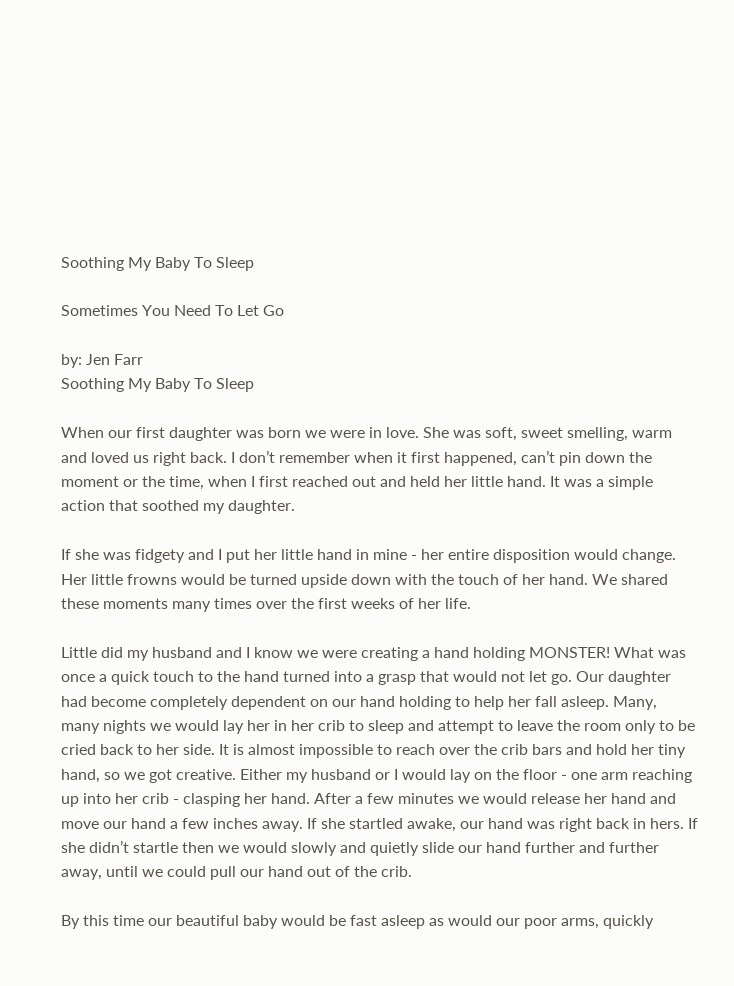Soothing My Baby To Sleep

Sometimes You Need To Let Go

by: Jen Farr
Soothing My Baby To Sleep

When our first daughter was born we were in love. She was soft, sweet smelling, warm and loved us right back. I don’t remember when it first happened, can’t pin down the moment or the time, when I first reached out and held her little hand. It was a simple action that soothed my daughter.

If she was fidgety and I put her little hand in mine - her entire disposition would change. Her little frowns would be turned upside down with the touch of her hand. We shared these moments many times over the first weeks of her life.

Little did my husband and I know we were creating a hand holding MONSTER! What was once a quick touch to the hand turned into a grasp that would not let go. Our daughter had become completely dependent on our hand holding to help her fall asleep. Many, many nights we would lay her in her crib to sleep and attempt to leave the room only to be cried back to her side. It is almost impossible to reach over the crib bars and hold her tiny hand, so we got creative. Either my husband or I would lay on the floor - one arm reaching up into her crib - clasping her hand. After a few minutes we would release her hand and move our hand a few inches away. If she startled awake, our hand was right back in hers. If she didn’t startle then we would slowly and quietly slide our hand further and further away, until we could pull our hand out of the crib.

By this time our beautiful baby would be fast asleep as would our poor arms, quickly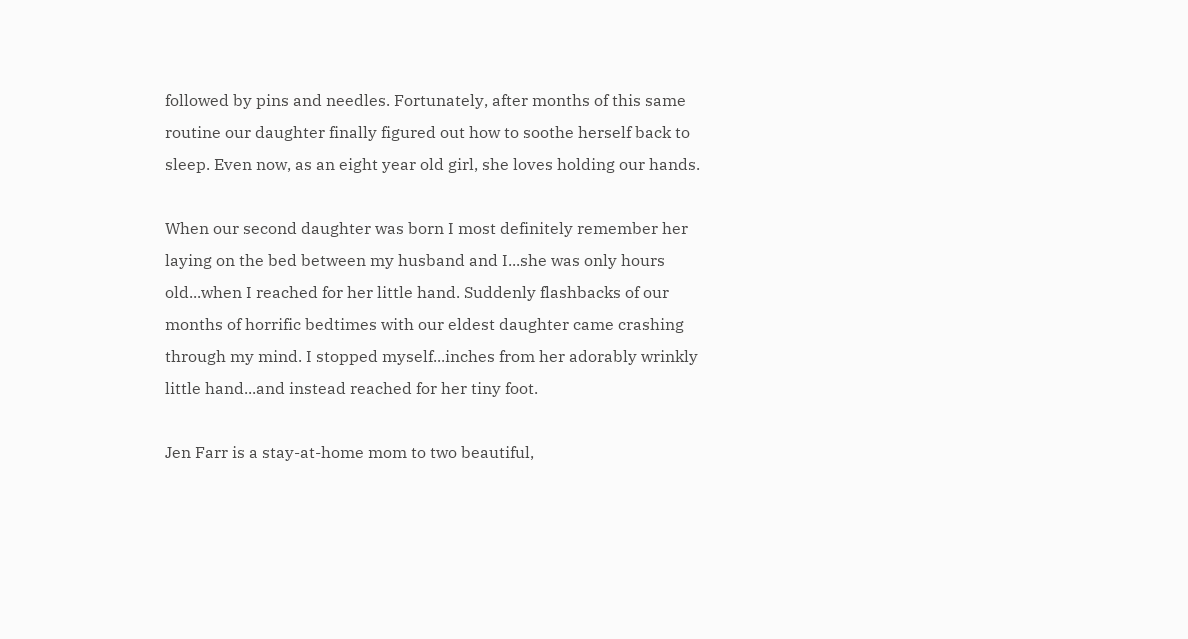followed by pins and needles. Fortunately, after months of this same routine our daughter finally figured out how to soothe herself back to sleep. Even now, as an eight year old girl, she loves holding our hands.

When our second daughter was born I most definitely remember her laying on the bed between my husband and I...she was only hours old...when I reached for her little hand. Suddenly flashbacks of our months of horrific bedtimes with our eldest daughter came crashing through my mind. I stopped myself...inches from her adorably wrinkly little hand...and instead reached for her tiny foot.

Jen Farr is a stay-at-home mom to two beautiful,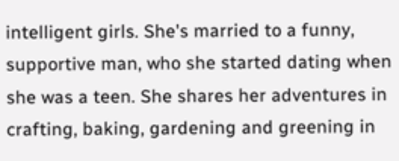intelligent girls. She's married to a funny, supportive man, who she started dating when she was a teen. She shares her adventures in crafting, baking, gardening and greening in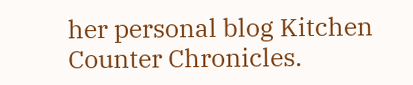her personal blog Kitchen Counter Chronicles.